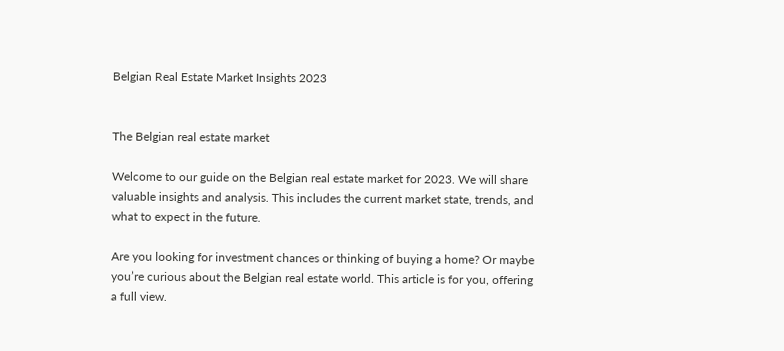Belgian Real Estate Market Insights 2023


The Belgian real estate market

Welcome to our guide on the Belgian real estate market for 2023. We will share valuable insights and analysis. This includes the current market state, trends, and what to expect in the future.

Are you looking for investment chances or thinking of buying a home? Or maybe you’re curious about the Belgian real estate world. This article is for you, offering a full view.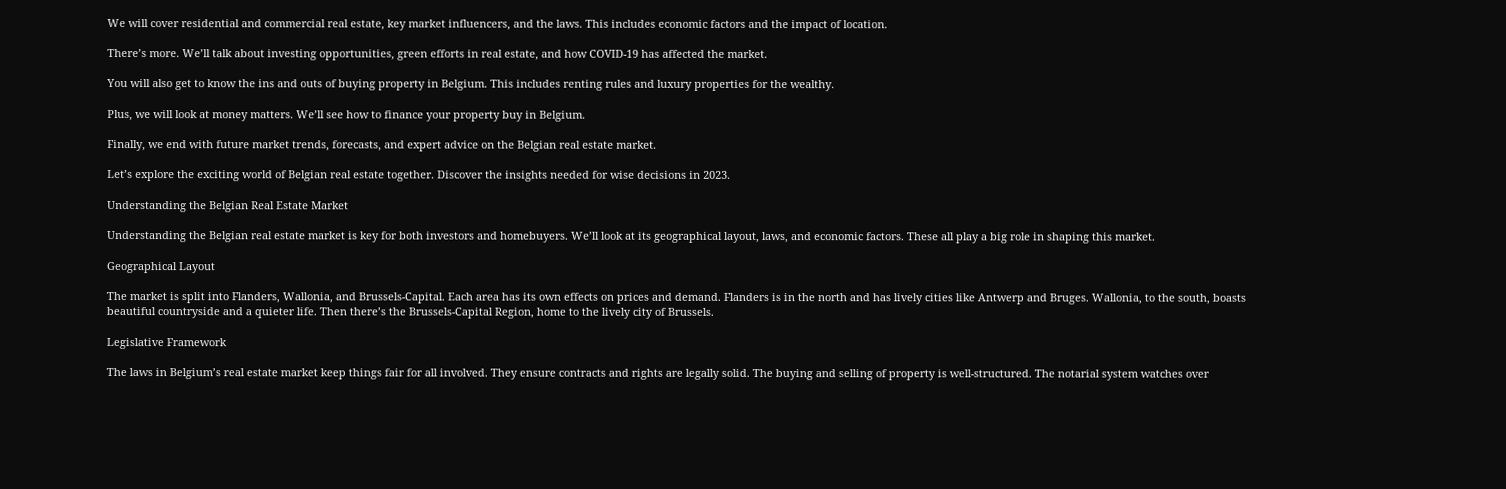We will cover residential and commercial real estate, key market influencers, and the laws. This includes economic factors and the impact of location.

There’s more. We’ll talk about investing opportunities, green efforts in real estate, and how COVID-19 has affected the market.

You will also get to know the ins and outs of buying property in Belgium. This includes renting rules and luxury properties for the wealthy.

Plus, we will look at money matters. We’ll see how to finance your property buy in Belgium.

Finally, we end with future market trends, forecasts, and expert advice on the Belgian real estate market.

Let’s explore the exciting world of Belgian real estate together. Discover the insights needed for wise decisions in 2023.

Understanding the Belgian Real Estate Market

Understanding the Belgian real estate market is key for both investors and homebuyers. We’ll look at its geographical layout, laws, and economic factors. These all play a big role in shaping this market.

Geographical Layout

The market is split into Flanders, Wallonia, and Brussels-Capital. Each area has its own effects on prices and demand. Flanders is in the north and has lively cities like Antwerp and Bruges. Wallonia, to the south, boasts beautiful countryside and a quieter life. Then there’s the Brussels-Capital Region, home to the lively city of Brussels.

Legislative Framework

The laws in Belgium’s real estate market keep things fair for all involved. They ensure contracts and rights are legally solid. The buying and selling of property is well-structured. The notarial system watches over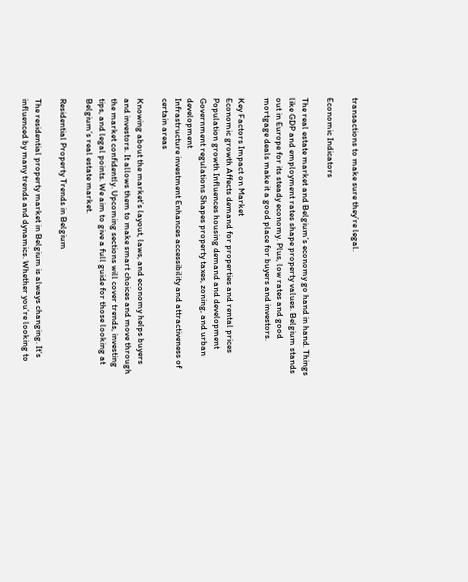transactions to make sure they’re legal.

Economic Indicators

The real estate market and Belgium’s economy go hand in hand. Things like GDP and employment rates shape property values. Belgium stands out in Europe for its steady economy. Plus, low rates and good mortgage deals make it a good place for buyers and investors.

Key Factors Impact on Market
Economic growth Affects demand for properties and rental prices
Population growth Influences housing demand and development
Government regulations Shapes property taxes, zoning, and urban development
Infrastructure investment Enhances accessibility and attractiveness of certain areas

Knowing about the market’s layout, laws, and economy helps buyers and investors. It allows them to make smart choices and move through the market confidently. Upcoming sections will cover trends, investing tips, and legal points. We aim to give a full guide for those looking at Belgium’s real estate market.

Residential Property Trends in Belgium

The residential property market in Belgium is always changing. It’s influenced by many trends and dynamics. Whether you’re looking to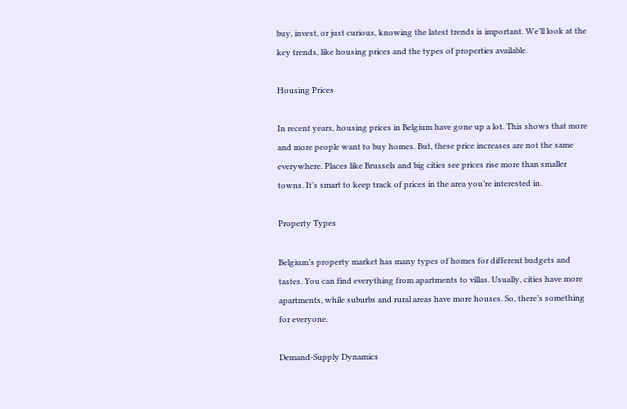buy, invest, or just curious, knowing the latest trends is important. We’ll look at the key trends, like housing prices and the types of properties available.

Housing Prices

In recent years, housing prices in Belgium have gone up a lot. This shows that more and more people want to buy homes. But, these price increases are not the same everywhere. Places like Brussels and big cities see prices rise more than smaller towns. It’s smart to keep track of prices in the area you’re interested in.

Property Types

Belgium’s property market has many types of homes for different budgets and tastes. You can find everything from apartments to villas. Usually, cities have more apartments, while suburbs and rural areas have more houses. So, there’s something for everyone.

Demand-Supply Dynamics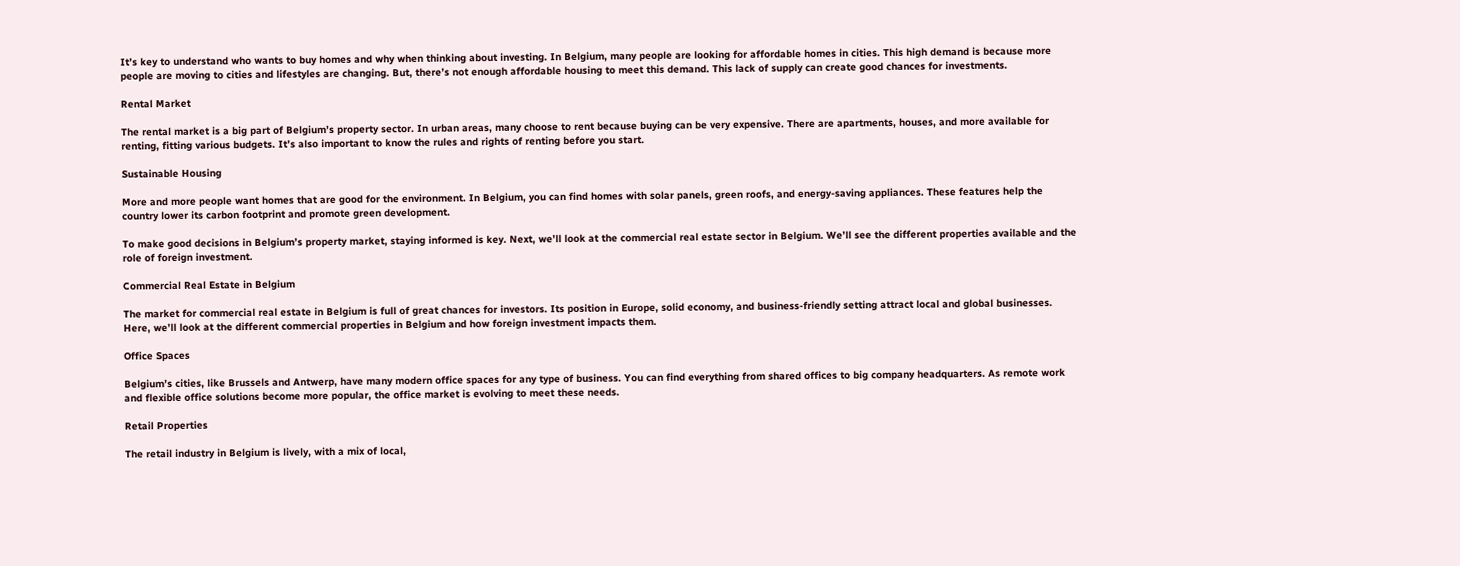It’s key to understand who wants to buy homes and why when thinking about investing. In Belgium, many people are looking for affordable homes in cities. This high demand is because more people are moving to cities and lifestyles are changing. But, there’s not enough affordable housing to meet this demand. This lack of supply can create good chances for investments.

Rental Market

The rental market is a big part of Belgium’s property sector. In urban areas, many choose to rent because buying can be very expensive. There are apartments, houses, and more available for renting, fitting various budgets. It’s also important to know the rules and rights of renting before you start.

Sustainable Housing

More and more people want homes that are good for the environment. In Belgium, you can find homes with solar panels, green roofs, and energy-saving appliances. These features help the country lower its carbon footprint and promote green development.

To make good decisions in Belgium’s property market, staying informed is key. Next, we’ll look at the commercial real estate sector in Belgium. We’ll see the different properties available and the role of foreign investment.

Commercial Real Estate in Belgium

The market for commercial real estate in Belgium is full of great chances for investors. Its position in Europe, solid economy, and business-friendly setting attract local and global businesses. Here, we’ll look at the different commercial properties in Belgium and how foreign investment impacts them.

Office Spaces

Belgium’s cities, like Brussels and Antwerp, have many modern office spaces for any type of business. You can find everything from shared offices to big company headquarters. As remote work and flexible office solutions become more popular, the office market is evolving to meet these needs.

Retail Properties

The retail industry in Belgium is lively, with a mix of local,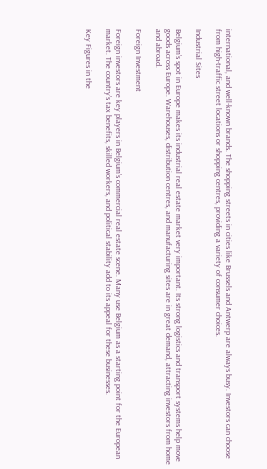international, and well-known brands. The shopping streets in cities like Brussels and Antwerp are always busy. Investors can choose from high-traffic street locations or shopping centres, providing a variety of consumer choices.

Industrial Sites

Belgium’s spot in Europe makes its industrial real estate market very important. Its strong logistics and transport systems help move goods across Europe. Warehouses, distribution centres, and manufacturing sites are in great demand, attracting investors from home and abroad.

Foreign Investment

Foreign investors are key players in Belgium’s commercial real estate scene. Many use Belgium as a starting point for the European market. The country’s tax benefits, skilled workers, and political stability add to its appeal for these businesses.

Key Figures in the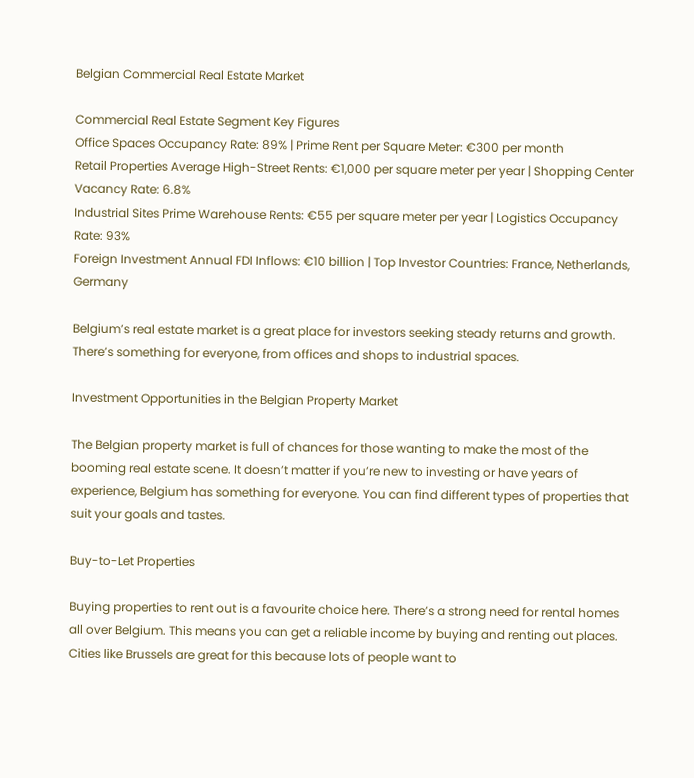Belgian Commercial Real Estate Market

Commercial Real Estate Segment Key Figures
Office Spaces Occupancy Rate: 89% | Prime Rent per Square Meter: €300 per month
Retail Properties Average High-Street Rents: €1,000 per square meter per year | Shopping Center Vacancy Rate: 6.8%
Industrial Sites Prime Warehouse Rents: €55 per square meter per year | Logistics Occupancy Rate: 93%
Foreign Investment Annual FDI Inflows: €10 billion | Top Investor Countries: France, Netherlands, Germany

Belgium’s real estate market is a great place for investors seeking steady returns and growth. There’s something for everyone, from offices and shops to industrial spaces.

Investment Opportunities in the Belgian Property Market

The Belgian property market is full of chances for those wanting to make the most of the booming real estate scene. It doesn’t matter if you’re new to investing or have years of experience, Belgium has something for everyone. You can find different types of properties that suit your goals and tastes.

Buy-to-Let Properties

Buying properties to rent out is a favourite choice here. There’s a strong need for rental homes all over Belgium. This means you can get a reliable income by buying and renting out places. Cities like Brussels are great for this because lots of people want to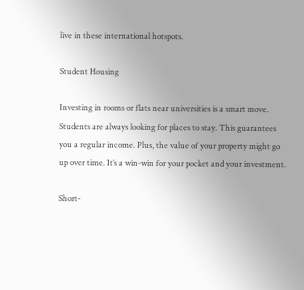live in these international hotspots.

Student Housing

Investing in rooms or flats near universities is a smart move. Students are always looking for places to stay. This guarantees you a regular income. Plus, the value of your property might go up over time. It’s a win-win for your pocket and your investment.

Short-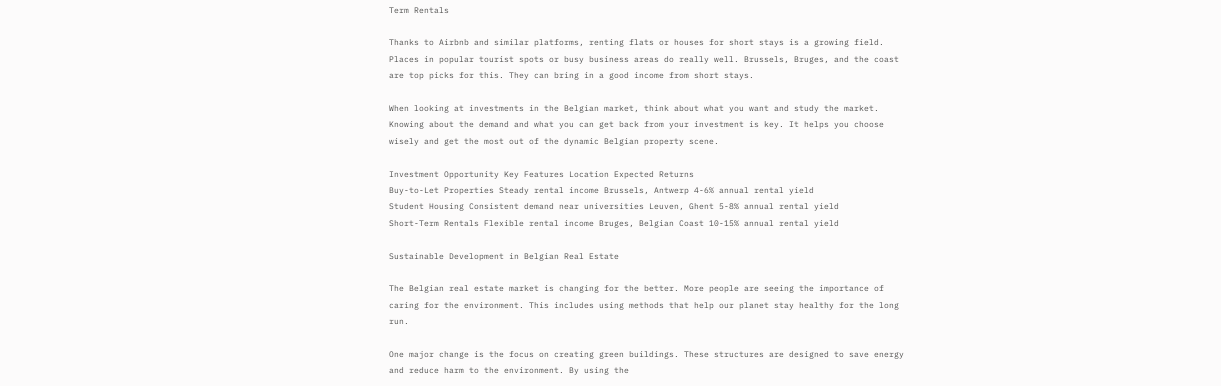Term Rentals

Thanks to Airbnb and similar platforms, renting flats or houses for short stays is a growing field. Places in popular tourist spots or busy business areas do really well. Brussels, Bruges, and the coast are top picks for this. They can bring in a good income from short stays.

When looking at investments in the Belgian market, think about what you want and study the market. Knowing about the demand and what you can get back from your investment is key. It helps you choose wisely and get the most out of the dynamic Belgian property scene.

Investment Opportunity Key Features Location Expected Returns
Buy-to-Let Properties Steady rental income Brussels, Antwerp 4-6% annual rental yield
Student Housing Consistent demand near universities Leuven, Ghent 5-8% annual rental yield
Short-Term Rentals Flexible rental income Bruges, Belgian Coast 10-15% annual rental yield

Sustainable Development in Belgian Real Estate

The Belgian real estate market is changing for the better. More people are seeing the importance of caring for the environment. This includes using methods that help our planet stay healthy for the long run.

One major change is the focus on creating green buildings. These structures are designed to save energy and reduce harm to the environment. By using the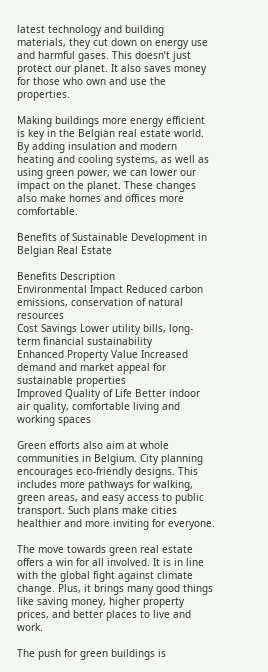latest technology and building materials, they cut down on energy use and harmful gases. This doesn’t just protect our planet. It also saves money for those who own and use the properties.

Making buildings more energy efficient is key in the Belgian real estate world. By adding insulation and modern heating and cooling systems, as well as using green power, we can lower our impact on the planet. These changes also make homes and offices more comfortable.

Benefits of Sustainable Development in Belgian Real Estate

Benefits Description
Environmental Impact Reduced carbon emissions, conservation of natural resources
Cost Savings Lower utility bills, long-term financial sustainability
Enhanced Property Value Increased demand and market appeal for sustainable properties
Improved Quality of Life Better indoor air quality, comfortable living and working spaces

Green efforts also aim at whole communities in Belgium. City planning encourages eco-friendly designs. This includes more pathways for walking, green areas, and easy access to public transport. Such plans make cities healthier and more inviting for everyone.

The move towards green real estate offers a win for all involved. It is in line with the global fight against climate change. Plus, it brings many good things like saving money, higher property prices, and better places to live and work.

The push for green buildings is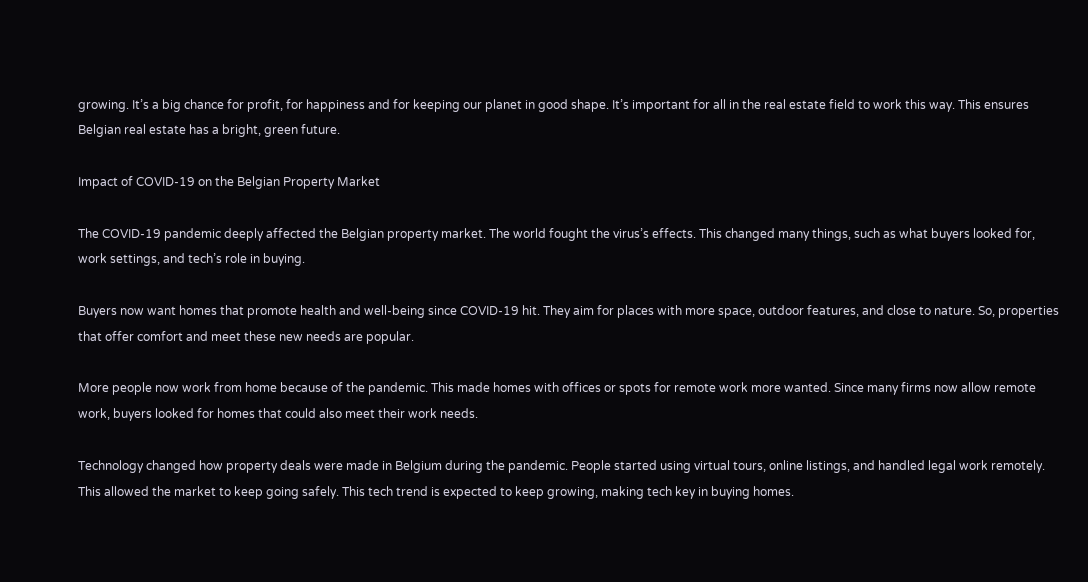growing. It’s a big chance for profit, for happiness and for keeping our planet in good shape. It’s important for all in the real estate field to work this way. This ensures Belgian real estate has a bright, green future.

Impact of COVID-19 on the Belgian Property Market

The COVID-19 pandemic deeply affected the Belgian property market. The world fought the virus’s effects. This changed many things, such as what buyers looked for, work settings, and tech’s role in buying.

Buyers now want homes that promote health and well-being since COVID-19 hit. They aim for places with more space, outdoor features, and close to nature. So, properties that offer comfort and meet these new needs are popular.

More people now work from home because of the pandemic. This made homes with offices or spots for remote work more wanted. Since many firms now allow remote work, buyers looked for homes that could also meet their work needs.

Technology changed how property deals were made in Belgium during the pandemic. People started using virtual tours, online listings, and handled legal work remotely. This allowed the market to keep going safely. This tech trend is expected to keep growing, making tech key in buying homes.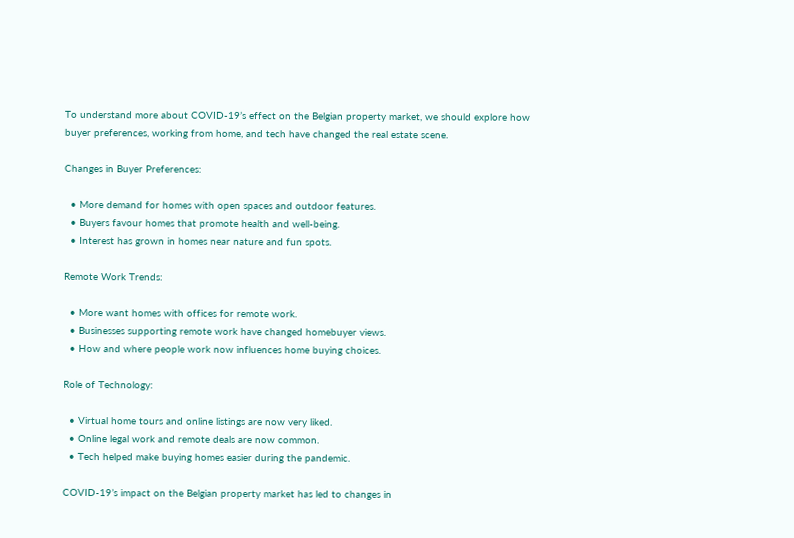To understand more about COVID-19’s effect on the Belgian property market, we should explore how buyer preferences, working from home, and tech have changed the real estate scene.

Changes in Buyer Preferences:

  • More demand for homes with open spaces and outdoor features.
  • Buyers favour homes that promote health and well-being.
  • Interest has grown in homes near nature and fun spots.

Remote Work Trends:

  • More want homes with offices for remote work.
  • Businesses supporting remote work have changed homebuyer views.
  • How and where people work now influences home buying choices.

Role of Technology:

  • Virtual home tours and online listings are now very liked.
  • Online legal work and remote deals are now common.
  • Tech helped make buying homes easier during the pandemic.

COVID-19’s impact on the Belgian property market has led to changes in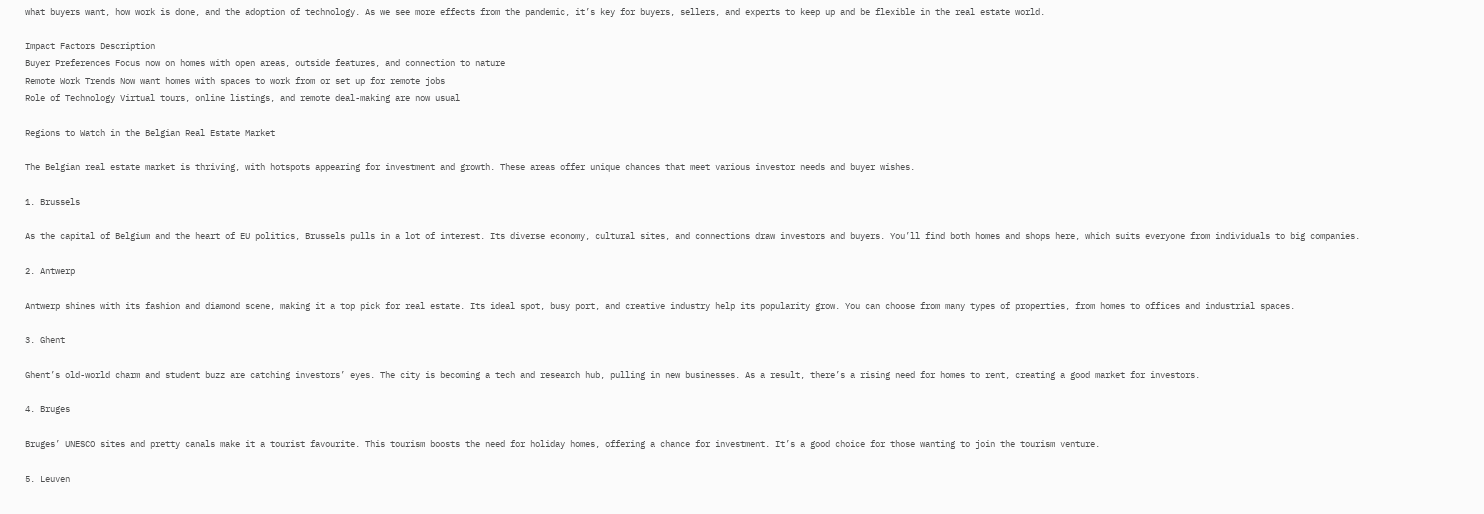what buyers want, how work is done, and the adoption of technology. As we see more effects from the pandemic, it’s key for buyers, sellers, and experts to keep up and be flexible in the real estate world.

Impact Factors Description
Buyer Preferences Focus now on homes with open areas, outside features, and connection to nature
Remote Work Trends Now want homes with spaces to work from or set up for remote jobs
Role of Technology Virtual tours, online listings, and remote deal-making are now usual

Regions to Watch in the Belgian Real Estate Market

The Belgian real estate market is thriving, with hotspots appearing for investment and growth. These areas offer unique chances that meet various investor needs and buyer wishes.

1. Brussels

As the capital of Belgium and the heart of EU politics, Brussels pulls in a lot of interest. Its diverse economy, cultural sites, and connections draw investors and buyers. You’ll find both homes and shops here, which suits everyone from individuals to big companies.

2. Antwerp

Antwerp shines with its fashion and diamond scene, making it a top pick for real estate. Its ideal spot, busy port, and creative industry help its popularity grow. You can choose from many types of properties, from homes to offices and industrial spaces.

3. Ghent

Ghent’s old-world charm and student buzz are catching investors’ eyes. The city is becoming a tech and research hub, pulling in new businesses. As a result, there’s a rising need for homes to rent, creating a good market for investors.

4. Bruges

Bruges’ UNESCO sites and pretty canals make it a tourist favourite. This tourism boosts the need for holiday homes, offering a chance for investment. It’s a good choice for those wanting to join the tourism venture.

5. Leuven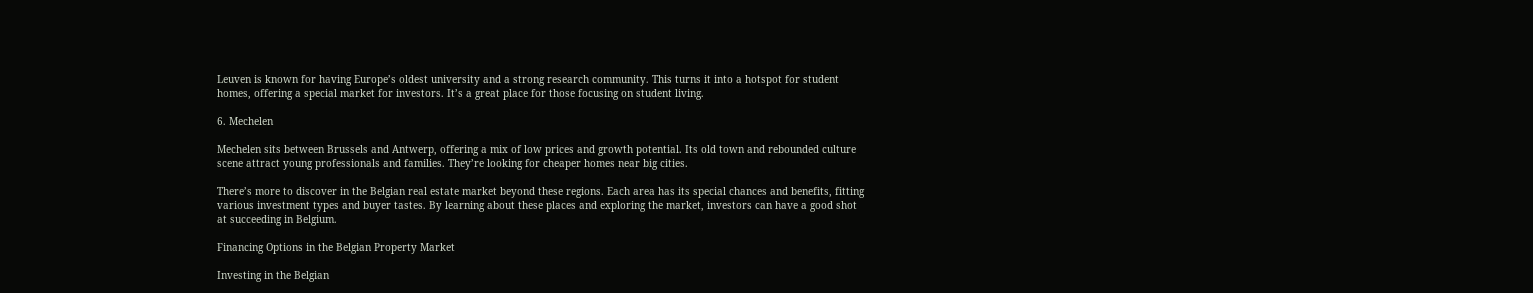Leuven is known for having Europe’s oldest university and a strong research community. This turns it into a hotspot for student homes, offering a special market for investors. It’s a great place for those focusing on student living.

6. Mechelen

Mechelen sits between Brussels and Antwerp, offering a mix of low prices and growth potential. Its old town and rebounded culture scene attract young professionals and families. They’re looking for cheaper homes near big cities.

There’s more to discover in the Belgian real estate market beyond these regions. Each area has its special chances and benefits, fitting various investment types and buyer tastes. By learning about these places and exploring the market, investors can have a good shot at succeeding in Belgium.

Financing Options in the Belgian Property Market

Investing in the Belgian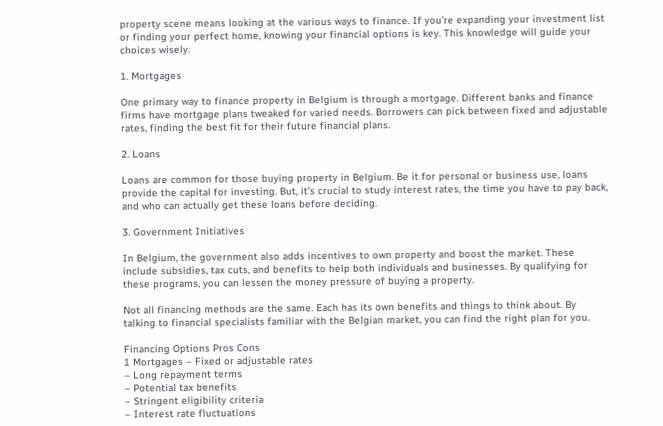property scene means looking at the various ways to finance. If you’re expanding your investment list or finding your perfect home, knowing your financial options is key. This knowledge will guide your choices wisely.

1. Mortgages

One primary way to finance property in Belgium is through a mortgage. Different banks and finance firms have mortgage plans tweaked for varied needs. Borrowers can pick between fixed and adjustable rates, finding the best fit for their future financial plans.

2. Loans

Loans are common for those buying property in Belgium. Be it for personal or business use, loans provide the capital for investing. But, it’s crucial to study interest rates, the time you have to pay back, and who can actually get these loans before deciding.

3. Government Initiatives

In Belgium, the government also adds incentives to own property and boost the market. These include subsidies, tax cuts, and benefits to help both individuals and businesses. By qualifying for these programs, you can lessen the money pressure of buying a property.

Not all financing methods are the same. Each has its own benefits and things to think about. By talking to financial specialists familiar with the Belgian market, you can find the right plan for you.

Financing Options Pros Cons
1 Mortgages – Fixed or adjustable rates
– Long repayment terms
– Potential tax benefits
– Stringent eligibility criteria
– Interest rate fluctuations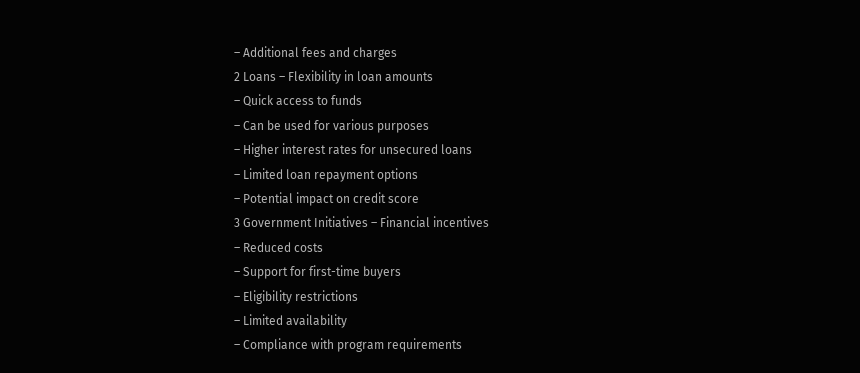– Additional fees and charges
2 Loans – Flexibility in loan amounts
– Quick access to funds
– Can be used for various purposes
– Higher interest rates for unsecured loans
– Limited loan repayment options
– Potential impact on credit score
3 Government Initiatives – Financial incentives
– Reduced costs
– Support for first-time buyers
– Eligibility restrictions
– Limited availability
– Compliance with program requirements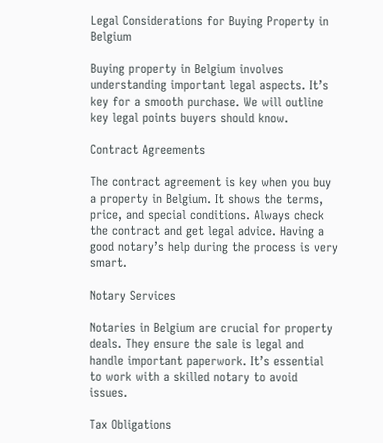Legal Considerations for Buying Property in Belgium

Buying property in Belgium involves understanding important legal aspects. It’s key for a smooth purchase. We will outline key legal points buyers should know.

Contract Agreements

The contract agreement is key when you buy a property in Belgium. It shows the terms, price, and special conditions. Always check the contract and get legal advice. Having a good notary’s help during the process is very smart.

Notary Services

Notaries in Belgium are crucial for property deals. They ensure the sale is legal and handle important paperwork. It’s essential to work with a skilled notary to avoid issues.

Tax Obligations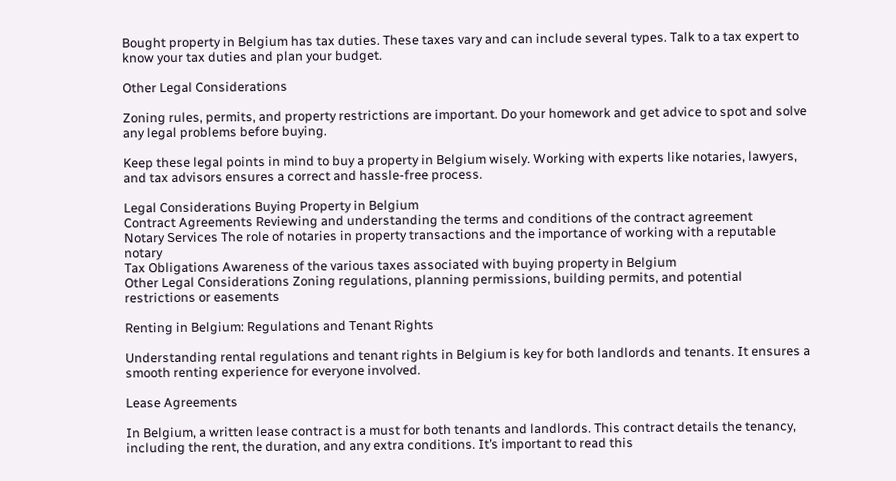Bought property in Belgium has tax duties. These taxes vary and can include several types. Talk to a tax expert to know your tax duties and plan your budget.

Other Legal Considerations

Zoning rules, permits, and property restrictions are important. Do your homework and get advice to spot and solve any legal problems before buying.

Keep these legal points in mind to buy a property in Belgium wisely. Working with experts like notaries, lawyers, and tax advisors ensures a correct and hassle-free process.

Legal Considerations Buying Property in Belgium
Contract Agreements Reviewing and understanding the terms and conditions of the contract agreement
Notary Services The role of notaries in property transactions and the importance of working with a reputable notary
Tax Obligations Awareness of the various taxes associated with buying property in Belgium
Other Legal Considerations Zoning regulations, planning permissions, building permits, and potential restrictions or easements

Renting in Belgium: Regulations and Tenant Rights

Understanding rental regulations and tenant rights in Belgium is key for both landlords and tenants. It ensures a smooth renting experience for everyone involved.

Lease Agreements

In Belgium, a written lease contract is a must for both tenants and landlords. This contract details the tenancy, including the rent, the duration, and any extra conditions. It’s important to read this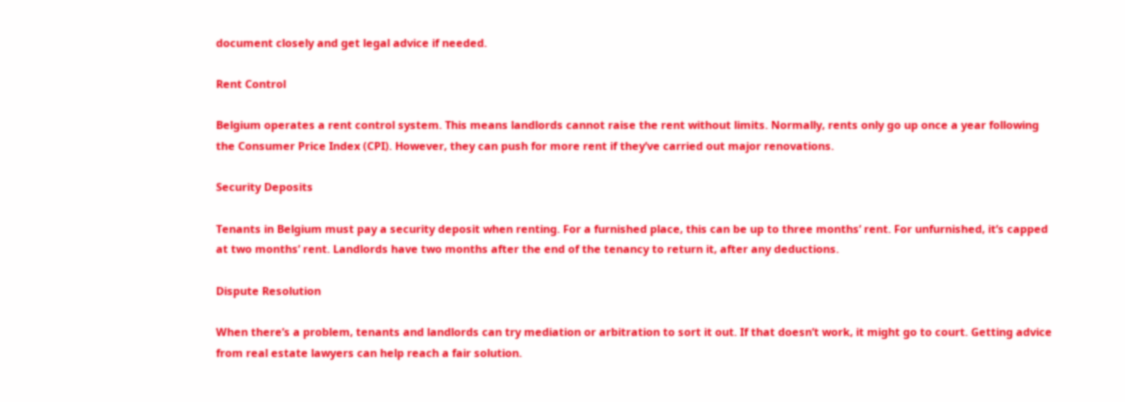document closely and get legal advice if needed.

Rent Control

Belgium operates a rent control system. This means landlords cannot raise the rent without limits. Normally, rents only go up once a year following the Consumer Price Index (CPI). However, they can push for more rent if they’ve carried out major renovations.

Security Deposits

Tenants in Belgium must pay a security deposit when renting. For a furnished place, this can be up to three months’ rent. For unfurnished, it’s capped at two months’ rent. Landlords have two months after the end of the tenancy to return it, after any deductions.

Dispute Resolution

When there’s a problem, tenants and landlords can try mediation or arbitration to sort it out. If that doesn’t work, it might go to court. Getting advice from real estate lawyers can help reach a fair solution.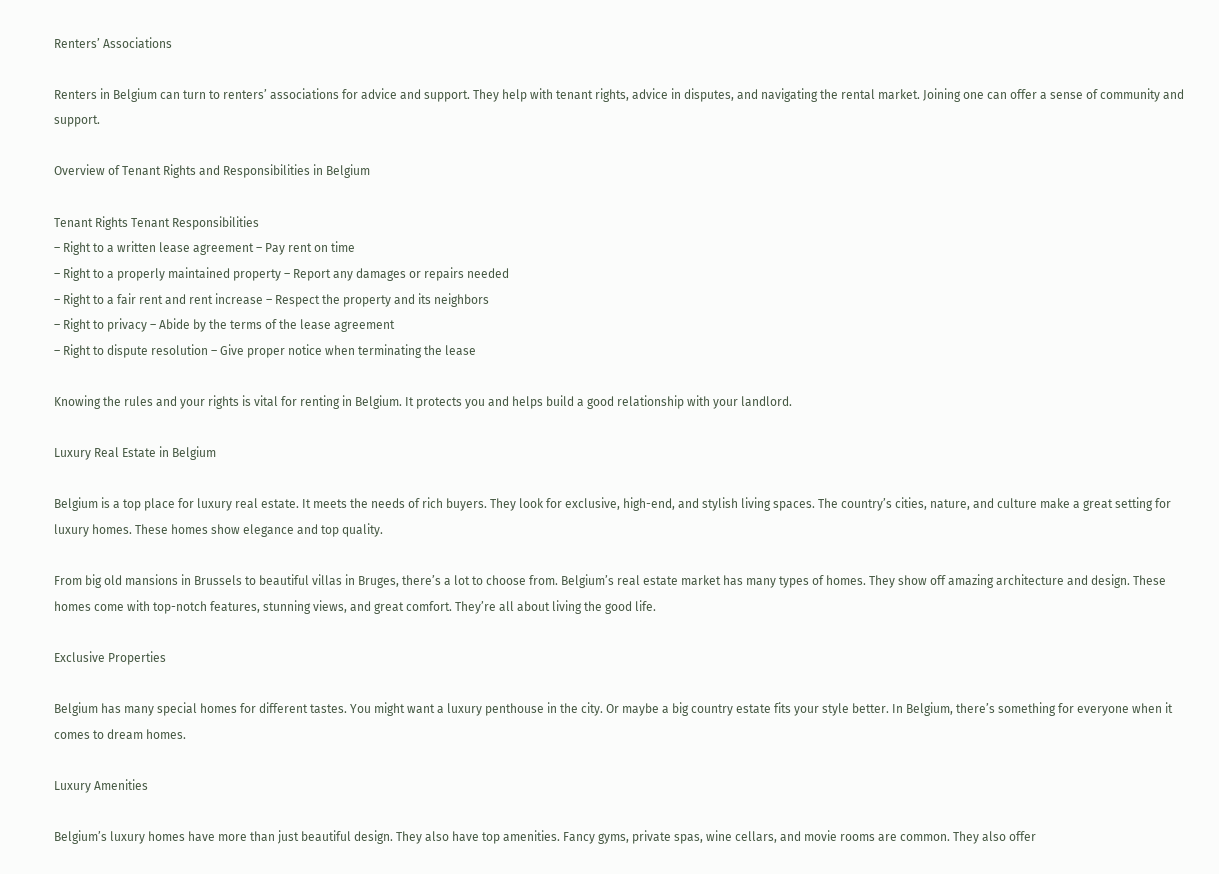Renters’ Associations

Renters in Belgium can turn to renters’ associations for advice and support. They help with tenant rights, advice in disputes, and navigating the rental market. Joining one can offer a sense of community and support.

Overview of Tenant Rights and Responsibilities in Belgium

Tenant Rights Tenant Responsibilities
– Right to a written lease agreement – Pay rent on time
– Right to a properly maintained property – Report any damages or repairs needed
– Right to a fair rent and rent increase – Respect the property and its neighbors
– Right to privacy – Abide by the terms of the lease agreement
– Right to dispute resolution – Give proper notice when terminating the lease

Knowing the rules and your rights is vital for renting in Belgium. It protects you and helps build a good relationship with your landlord.

Luxury Real Estate in Belgium

Belgium is a top place for luxury real estate. It meets the needs of rich buyers. They look for exclusive, high-end, and stylish living spaces. The country’s cities, nature, and culture make a great setting for luxury homes. These homes show elegance and top quality.

From big old mansions in Brussels to beautiful villas in Bruges, there’s a lot to choose from. Belgium’s real estate market has many types of homes. They show off amazing architecture and design. These homes come with top-notch features, stunning views, and great comfort. They’re all about living the good life.

Exclusive Properties

Belgium has many special homes for different tastes. You might want a luxury penthouse in the city. Or maybe a big country estate fits your style better. In Belgium, there’s something for everyone when it comes to dream homes.

Luxury Amenities

Belgium’s luxury homes have more than just beautiful design. They also have top amenities. Fancy gyms, private spas, wine cellars, and movie rooms are common. They also offer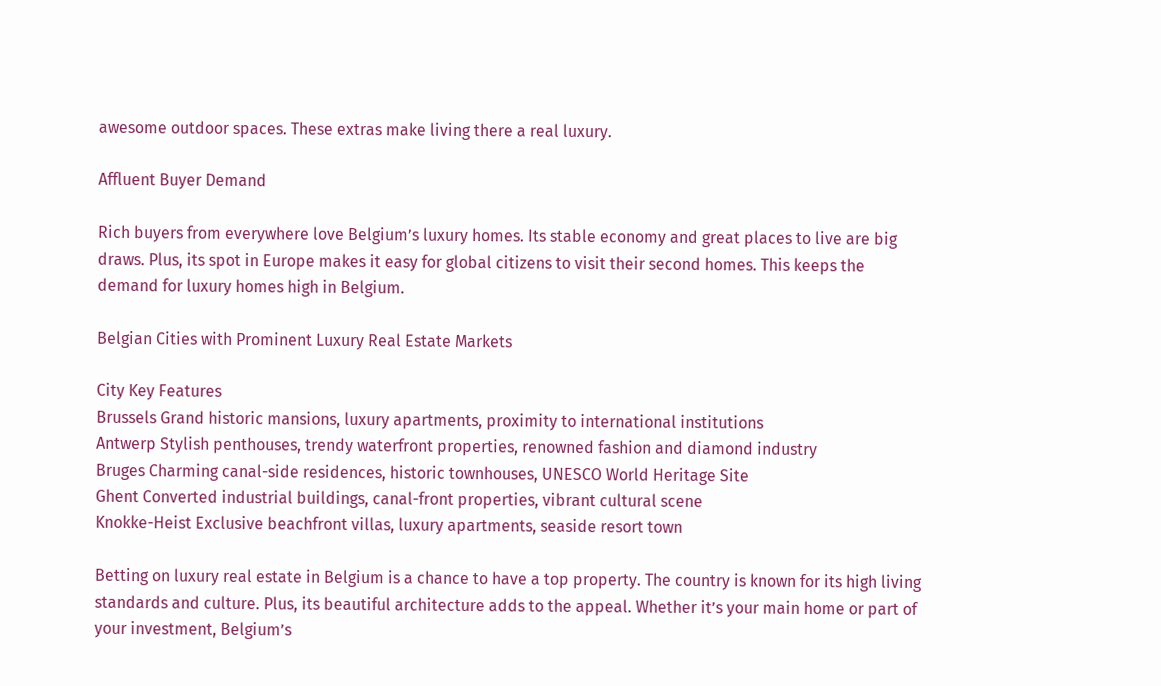awesome outdoor spaces. These extras make living there a real luxury.

Affluent Buyer Demand

Rich buyers from everywhere love Belgium’s luxury homes. Its stable economy and great places to live are big draws. Plus, its spot in Europe makes it easy for global citizens to visit their second homes. This keeps the demand for luxury homes high in Belgium.

Belgian Cities with Prominent Luxury Real Estate Markets

City Key Features
Brussels Grand historic mansions, luxury apartments, proximity to international institutions
Antwerp Stylish penthouses, trendy waterfront properties, renowned fashion and diamond industry
Bruges Charming canal-side residences, historic townhouses, UNESCO World Heritage Site
Ghent Converted industrial buildings, canal-front properties, vibrant cultural scene
Knokke-Heist Exclusive beachfront villas, luxury apartments, seaside resort town

Betting on luxury real estate in Belgium is a chance to have a top property. The country is known for its high living standards and culture. Plus, its beautiful architecture adds to the appeal. Whether it’s your main home or part of your investment, Belgium’s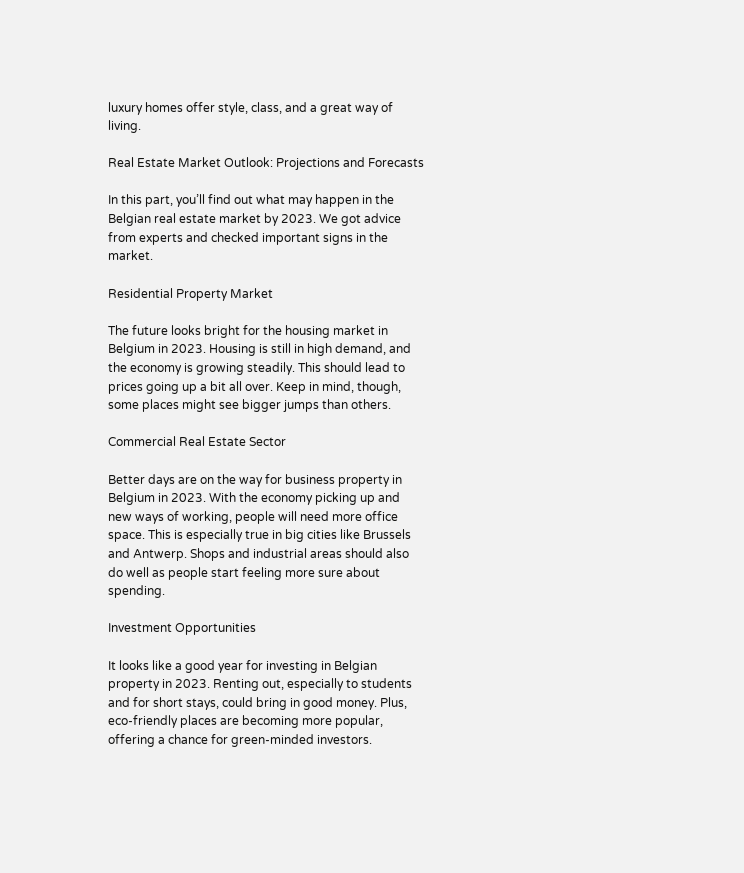luxury homes offer style, class, and a great way of living.

Real Estate Market Outlook: Projections and Forecasts

In this part, you’ll find out what may happen in the Belgian real estate market by 2023. We got advice from experts and checked important signs in the market.

Residential Property Market

The future looks bright for the housing market in Belgium in 2023. Housing is still in high demand, and the economy is growing steadily. This should lead to prices going up a bit all over. Keep in mind, though, some places might see bigger jumps than others.

Commercial Real Estate Sector

Better days are on the way for business property in Belgium in 2023. With the economy picking up and new ways of working, people will need more office space. This is especially true in big cities like Brussels and Antwerp. Shops and industrial areas should also do well as people start feeling more sure about spending.

Investment Opportunities

It looks like a good year for investing in Belgian property in 2023. Renting out, especially to students and for short stays, could bring in good money. Plus, eco-friendly places are becoming more popular, offering a chance for green-minded investors.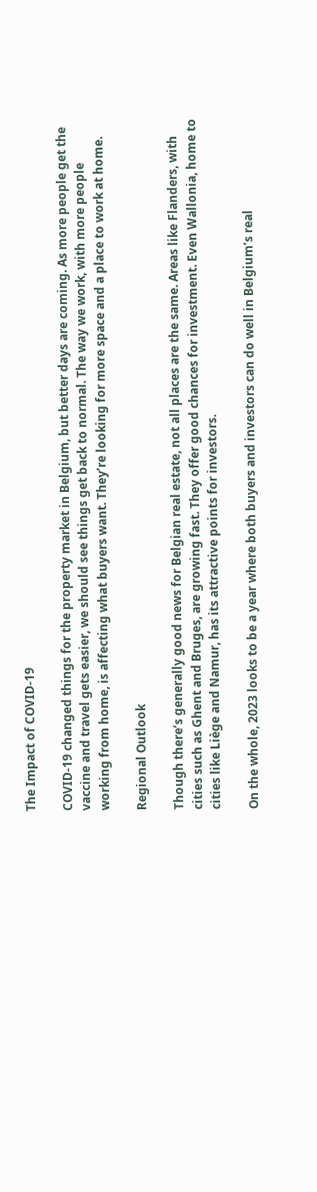The Impact of COVID-19

COVID-19 changed things for the property market in Belgium, but better days are coming. As more people get the vaccine and travel gets easier, we should see things get back to normal. The way we work, with more people working from home, is affecting what buyers want. They’re looking for more space and a place to work at home.

Regional Outlook

Though there’s generally good news for Belgian real estate, not all places are the same. Areas like Flanders, with cities such as Ghent and Bruges, are growing fast. They offer good chances for investment. Even Wallonia, home to cities like Liège and Namur, has its attractive points for investors.

On the whole, 2023 looks to be a year where both buyers and investors can do well in Belgium’s real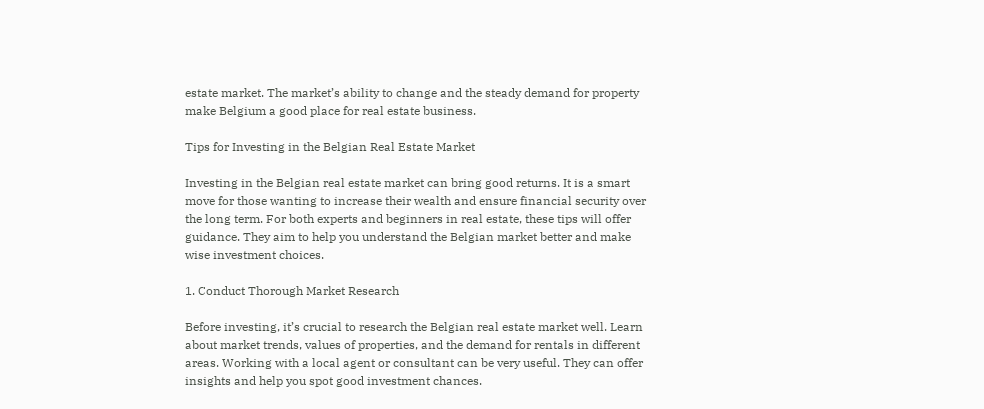estate market. The market’s ability to change and the steady demand for property make Belgium a good place for real estate business.

Tips for Investing in the Belgian Real Estate Market

Investing in the Belgian real estate market can bring good returns. It is a smart move for those wanting to increase their wealth and ensure financial security over the long term. For both experts and beginners in real estate, these tips will offer guidance. They aim to help you understand the Belgian market better and make wise investment choices.

1. Conduct Thorough Market Research

Before investing, it’s crucial to research the Belgian real estate market well. Learn about market trends, values of properties, and the demand for rentals in different areas. Working with a local agent or consultant can be very useful. They can offer insights and help you spot good investment chances.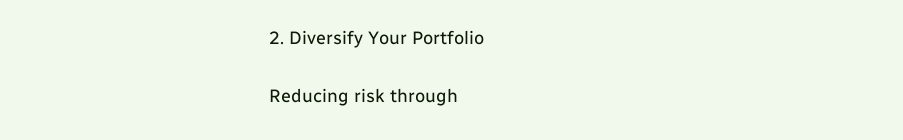2. Diversify Your Portfolio

Reducing risk through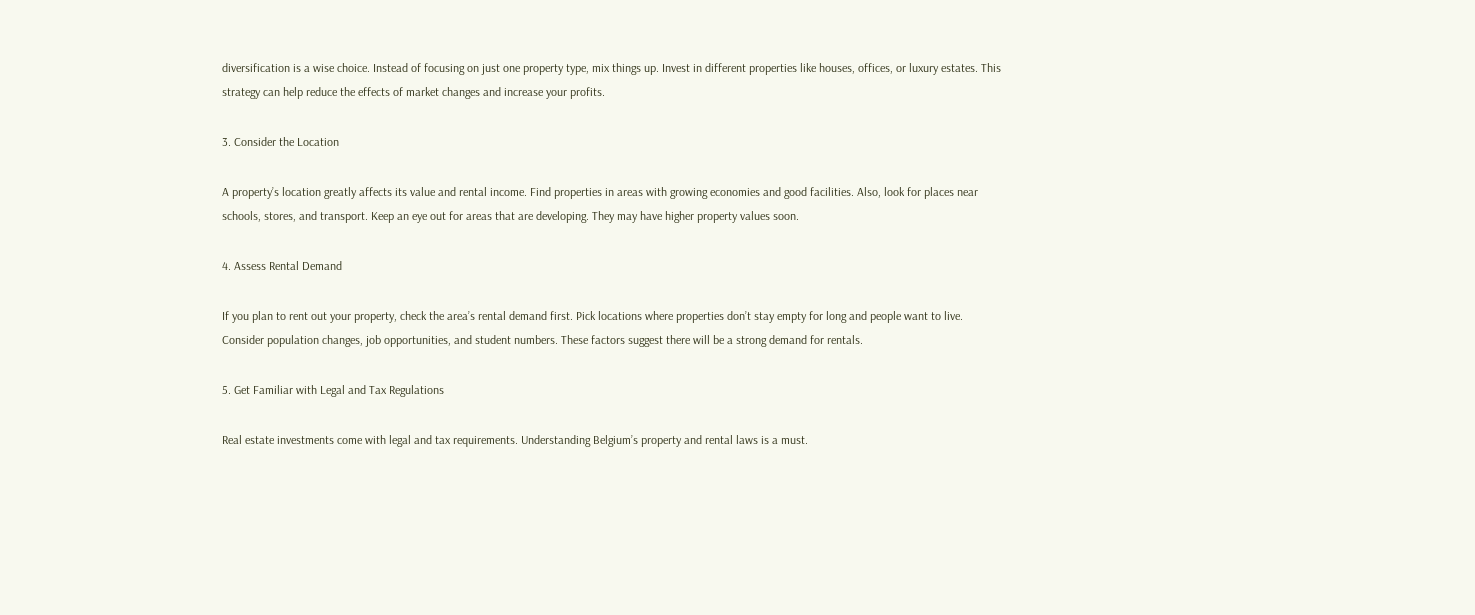diversification is a wise choice. Instead of focusing on just one property type, mix things up. Invest in different properties like houses, offices, or luxury estates. This strategy can help reduce the effects of market changes and increase your profits.

3. Consider the Location

A property’s location greatly affects its value and rental income. Find properties in areas with growing economies and good facilities. Also, look for places near schools, stores, and transport. Keep an eye out for areas that are developing. They may have higher property values soon.

4. Assess Rental Demand

If you plan to rent out your property, check the area’s rental demand first. Pick locations where properties don’t stay empty for long and people want to live. Consider population changes, job opportunities, and student numbers. These factors suggest there will be a strong demand for rentals.

5. Get Familiar with Legal and Tax Regulations

Real estate investments come with legal and tax requirements. Understanding Belgium’s property and rental laws is a must.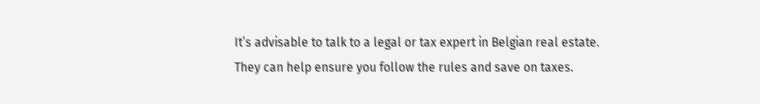It’s advisable to talk to a legal or tax expert in Belgian real estate. They can help ensure you follow the rules and save on taxes.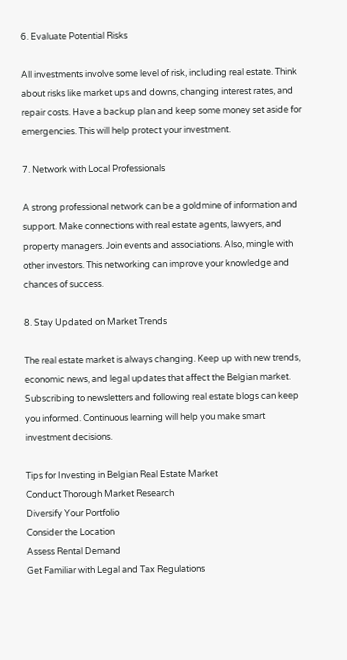6. Evaluate Potential Risks

All investments involve some level of risk, including real estate. Think about risks like market ups and downs, changing interest rates, and repair costs. Have a backup plan and keep some money set aside for emergencies. This will help protect your investment.

7. Network with Local Professionals

A strong professional network can be a goldmine of information and support. Make connections with real estate agents, lawyers, and property managers. Join events and associations. Also, mingle with other investors. This networking can improve your knowledge and chances of success.

8. Stay Updated on Market Trends

The real estate market is always changing. Keep up with new trends, economic news, and legal updates that affect the Belgian market. Subscribing to newsletters and following real estate blogs can keep you informed. Continuous learning will help you make smart investment decisions.

Tips for Investing in Belgian Real Estate Market
Conduct Thorough Market Research
Diversify Your Portfolio
Consider the Location
Assess Rental Demand
Get Familiar with Legal and Tax Regulations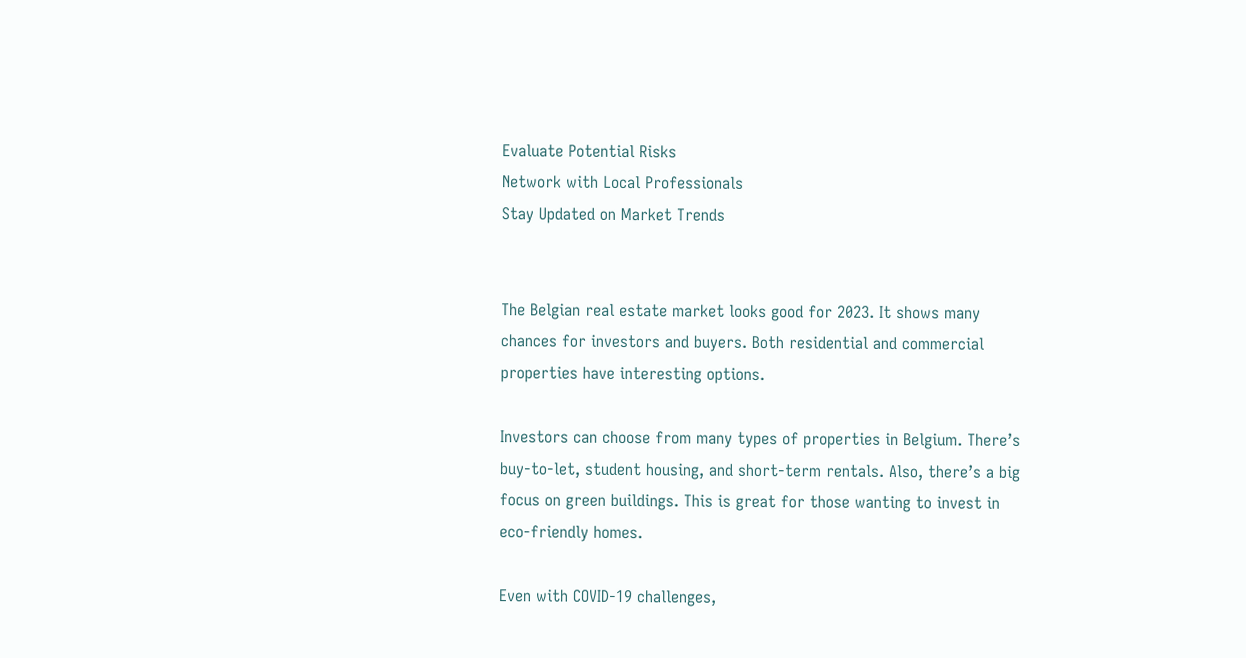Evaluate Potential Risks
Network with Local Professionals
Stay Updated on Market Trends


The Belgian real estate market looks good for 2023. It shows many chances for investors and buyers. Both residential and commercial properties have interesting options.

Investors can choose from many types of properties in Belgium. There’s buy-to-let, student housing, and short-term rentals. Also, there’s a big focus on green buildings. This is great for those wanting to invest in eco-friendly homes.

Even with COVID-19 challenges,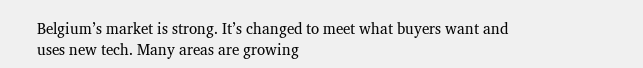Belgium’s market is strong. It’s changed to meet what buyers want and uses new tech. Many areas are growing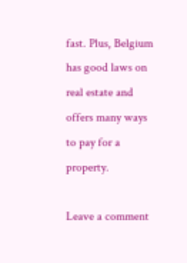fast. Plus, Belgium has good laws on real estate and offers many ways to pay for a property.

Leave a comment